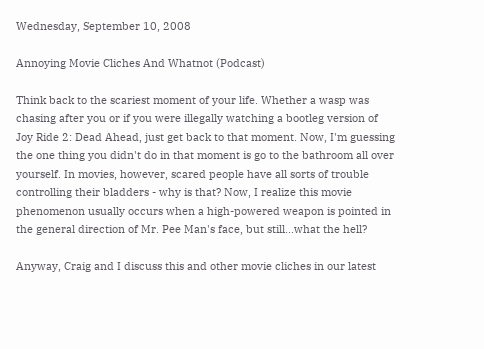Wednesday, September 10, 2008

Annoying Movie Cliches And Whatnot (Podcast)

Think back to the scariest moment of your life. Whether a wasp was chasing after you or if you were illegally watching a bootleg version of Joy Ride 2: Dead Ahead, just get back to that moment. Now, I'm guessing the one thing you didn't do in that moment is go to the bathroom all over yourself. In movies, however, scared people have all sorts of trouble controlling their bladders - why is that? Now, I realize this movie phenomenon usually occurs when a high-powered weapon is pointed in the general direction of Mr. Pee Man's face, but still...what the hell?

Anyway, Craig and I discuss this and other movie cliches in our latest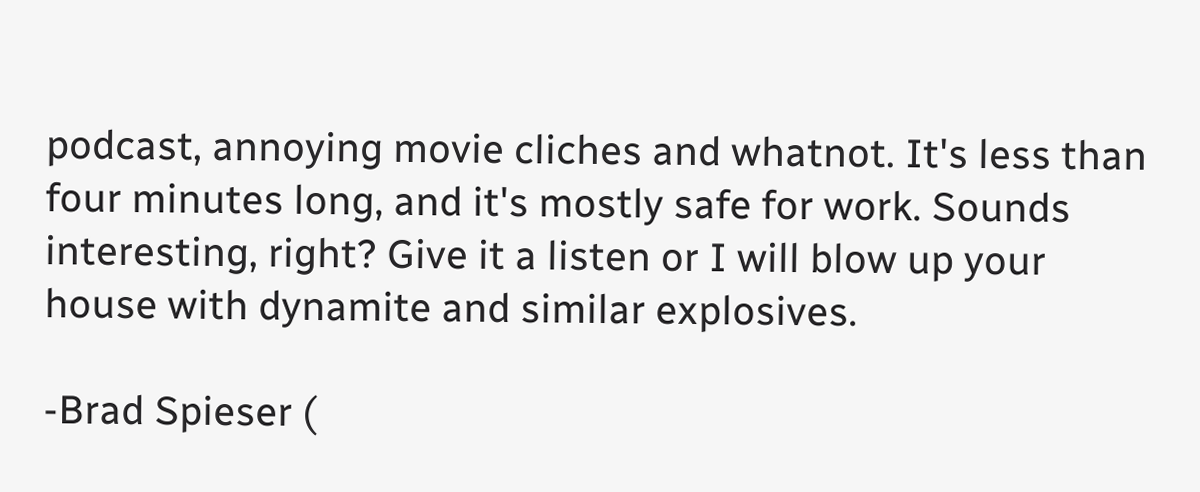podcast, annoying movie cliches and whatnot. It's less than four minutes long, and it's mostly safe for work. Sounds interesting, right? Give it a listen or I will blow up your house with dynamite and similar explosives.

-Brad Spieser (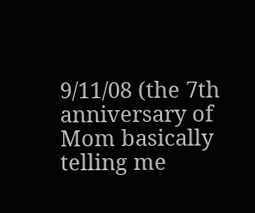9/11/08 (the 7th anniversary of Mom basically telling me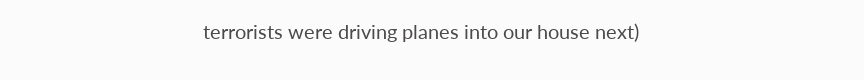terrorists were driving planes into our house next)